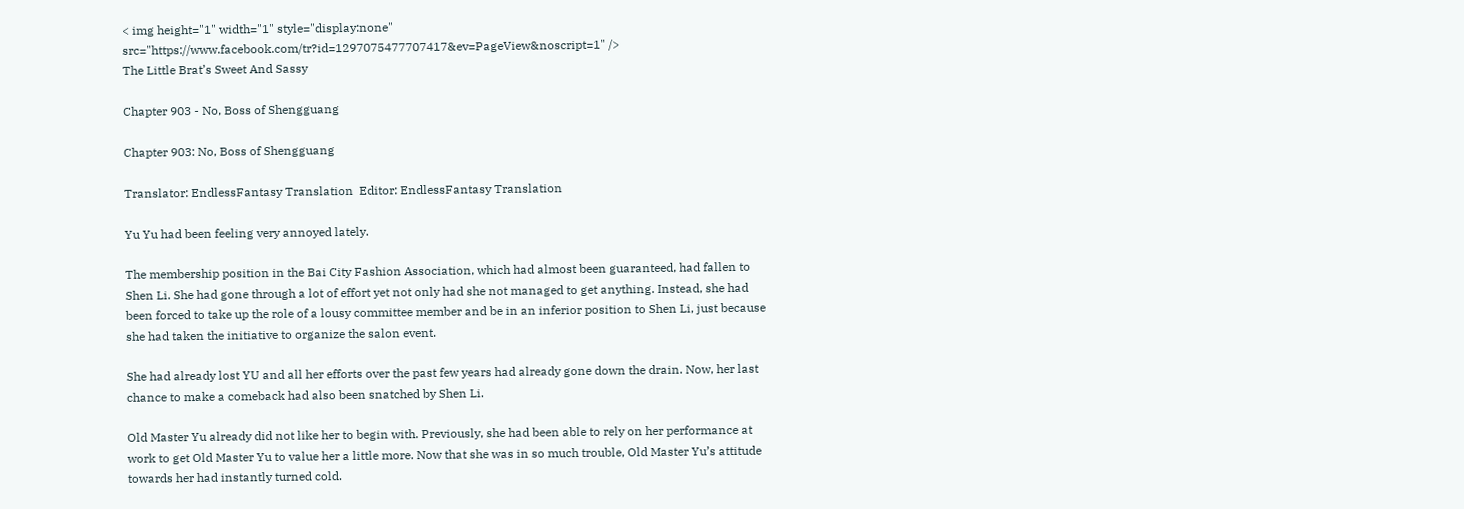< img height="1" width="1" style="display:none" src="https://www.facebook.com/tr?id=1297075477707417&ev=PageView&noscript=1" />
The Little Brat’s Sweet And Sassy

Chapter 903 - No, Boss of Shengguang

Chapter 903: No, Boss of Shengguang

Translator: EndlessFantasy Translation  Editor: EndlessFantasy Translation

Yu Yu had been feeling very annoyed lately.

The membership position in the Bai City Fashion Association, which had almost been guaranteed, had fallen to Shen Li. She had gone through a lot of effort yet not only had she not managed to get anything. Instead, she had been forced to take up the role of a lousy committee member and be in an inferior position to Shen Li, just because she had taken the initiative to organize the salon event.

She had already lost YU and all her efforts over the past few years had already gone down the drain. Now, her last chance to make a comeback had also been snatched by Shen Li.

Old Master Yu already did not like her to begin with. Previously, she had been able to rely on her performance at work to get Old Master Yu to value her a little more. Now that she was in so much trouble, Old Master Yu’s attitude towards her had instantly turned cold.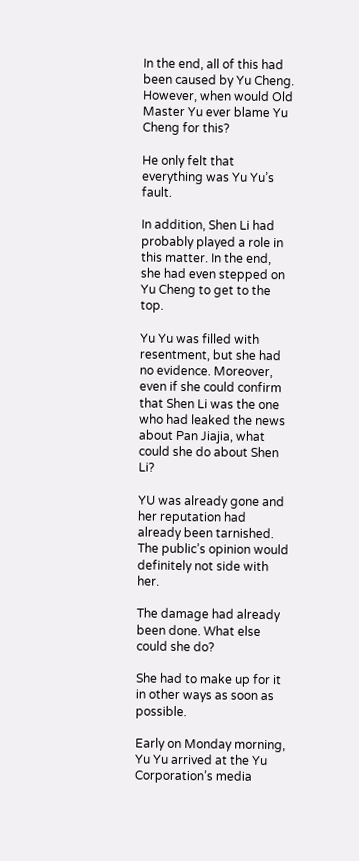In the end, all of this had been caused by Yu Cheng. However, when would Old Master Yu ever blame Yu Cheng for this?

He only felt that everything was Yu Yu’s fault.

In addition, Shen Li had probably played a role in this matter. In the end, she had even stepped on Yu Cheng to get to the top.

Yu Yu was filled with resentment, but she had no evidence. Moreover, even if she could confirm that Shen Li was the one who had leaked the news about Pan Jiajia, what could she do about Shen Li?

YU was already gone and her reputation had already been tarnished. The public’s opinion would definitely not side with her.

The damage had already been done. What else could she do?

She had to make up for it in other ways as soon as possible.

Early on Monday morning, Yu Yu arrived at the Yu Corporation’s media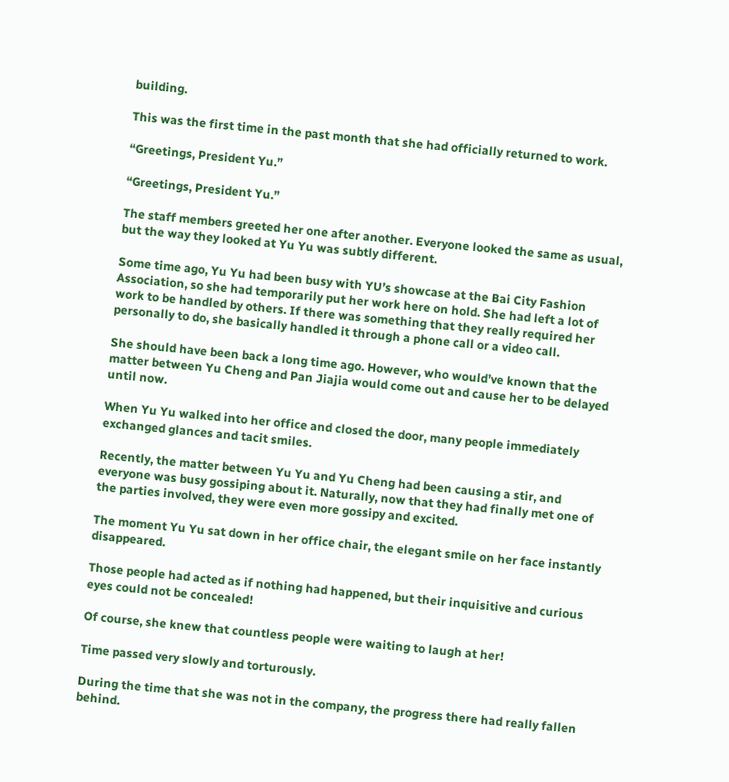building.

This was the first time in the past month that she had officially returned to work.

“Greetings, President Yu.”

“Greetings, President Yu.”

The staff members greeted her one after another. Everyone looked the same as usual, but the way they looked at Yu Yu was subtly different.

Some time ago, Yu Yu had been busy with YU’s showcase at the Bai City Fashion Association, so she had temporarily put her work here on hold. She had left a lot of work to be handled by others. If there was something that they really required her personally to do, she basically handled it through a phone call or a video call.

She should have been back a long time ago. However, who would’ve known that the matter between Yu Cheng and Pan Jiajia would come out and cause her to be delayed until now.

When Yu Yu walked into her office and closed the door, many people immediately exchanged glances and tacit smiles.

Recently, the matter between Yu Yu and Yu Cheng had been causing a stir, and everyone was busy gossiping about it. Naturally, now that they had finally met one of the parties involved, they were even more gossipy and excited.

The moment Yu Yu sat down in her office chair, the elegant smile on her face instantly disappeared.

Those people had acted as if nothing had happened, but their inquisitive and curious eyes could not be concealed!

Of course, she knew that countless people were waiting to laugh at her!

Time passed very slowly and torturously.

During the time that she was not in the company, the progress there had really fallen behind.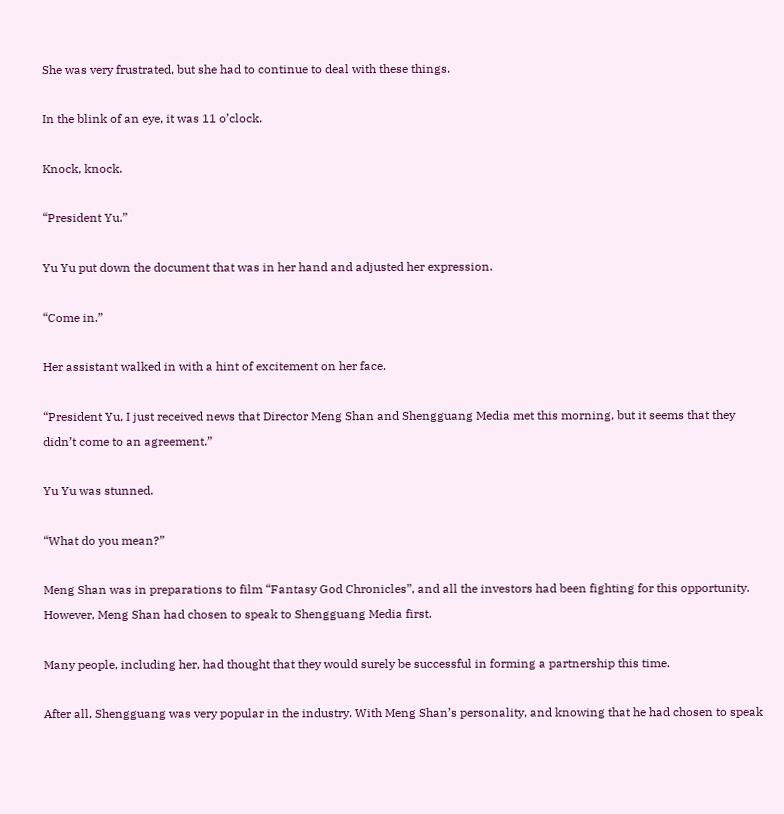She was very frustrated, but she had to continue to deal with these things.

In the blink of an eye, it was 11 o’clock.

Knock, knock.

“President Yu.”

Yu Yu put down the document that was in her hand and adjusted her expression.

“Come in.”

Her assistant walked in with a hint of excitement on her face.

“President Yu, I just received news that Director Meng Shan and Shengguang Media met this morning, but it seems that they didn’t come to an agreement.”

Yu Yu was stunned.

“What do you mean?”

Meng Shan was in preparations to film “Fantasy God Chronicles”, and all the investors had been fighting for this opportunity. However, Meng Shan had chosen to speak to Shengguang Media first.

Many people, including her, had thought that they would surely be successful in forming a partnership this time.

After all, Shengguang was very popular in the industry. With Meng Shan’s personality, and knowing that he had chosen to speak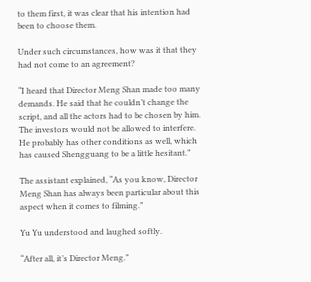to them first, it was clear that his intention had been to choose them.

Under such circumstances, how was it that they had not come to an agreement?

“I heard that Director Meng Shan made too many demands. He said that he couldn’t change the script, and all the actors had to be chosen by him. The investors would not be allowed to interfere. He probably has other conditions as well, which has caused Shengguang to be a little hesitant.”

The assistant explained, “As you know, Director Meng Shan has always been particular about this aspect when it comes to filming.”

Yu Yu understood and laughed softly.

“After all, it’s Director Meng.”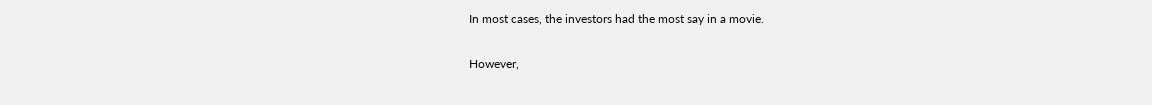In most cases, the investors had the most say in a movie.

However,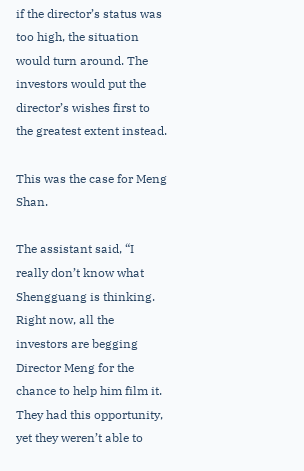if the director’s status was too high, the situation would turn around. The investors would put the director’s wishes first to the greatest extent instead.

This was the case for Meng Shan.

The assistant said, “I really don’t know what Shengguang is thinking. Right now, all the investors are begging Director Meng for the chance to help him film it. They had this opportunity, yet they weren’t able to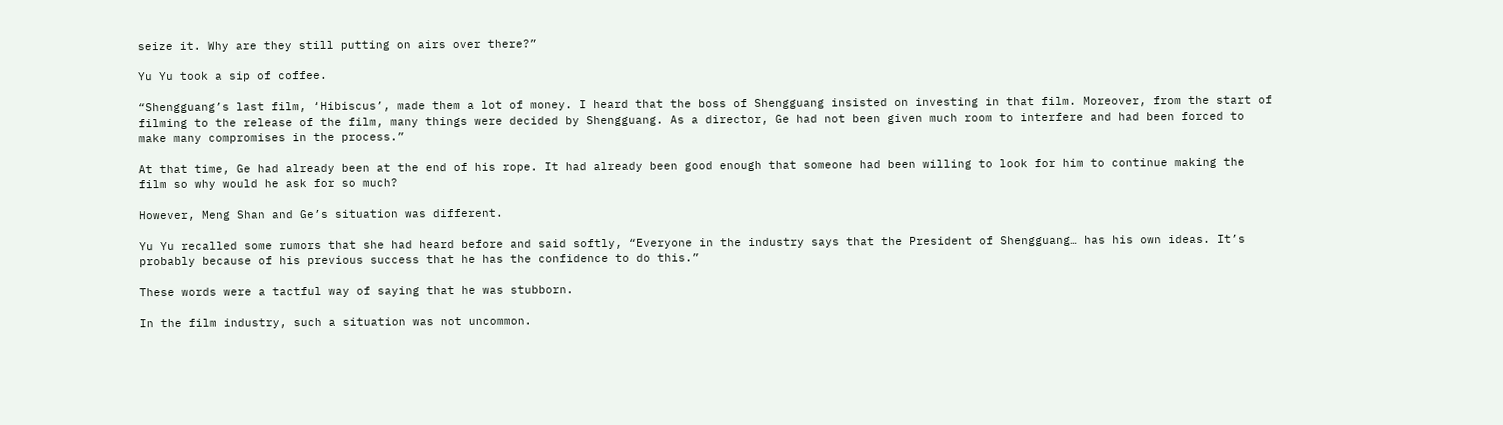seize it. Why are they still putting on airs over there?”

Yu Yu took a sip of coffee.

“Shengguang’s last film, ‘Hibiscus’, made them a lot of money. I heard that the boss of Shengguang insisted on investing in that film. Moreover, from the start of filming to the release of the film, many things were decided by Shengguang. As a director, Ge had not been given much room to interfere and had been forced to make many compromises in the process.”

At that time, Ge had already been at the end of his rope. It had already been good enough that someone had been willing to look for him to continue making the film so why would he ask for so much?

However, Meng Shan and Ge’s situation was different.

Yu Yu recalled some rumors that she had heard before and said softly, “Everyone in the industry says that the President of Shengguang… has his own ideas. It’s probably because of his previous success that he has the confidence to do this.”

These words were a tactful way of saying that he was stubborn.

In the film industry, such a situation was not uncommon.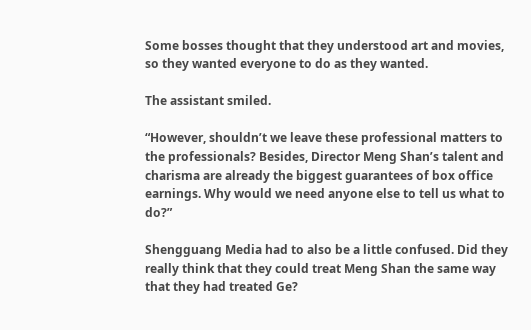Some bosses thought that they understood art and movies, so they wanted everyone to do as they wanted.

The assistant smiled.

“However, shouldn’t we leave these professional matters to the professionals? Besides, Director Meng Shan’s talent and charisma are already the biggest guarantees of box office earnings. Why would we need anyone else to tell us what to do?”

Shengguang Media had to also be a little confused. Did they really think that they could treat Meng Shan the same way that they had treated Ge?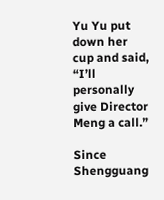Yu Yu put down her cup and said, “I’ll personally give Director Meng a call.”

Since Shengguang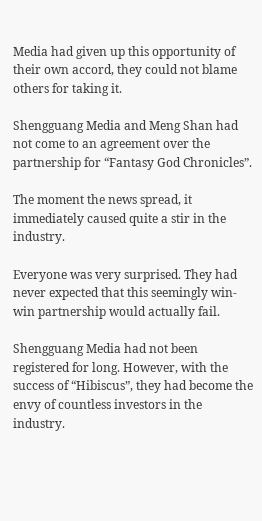Media had given up this opportunity of their own accord, they could not blame others for taking it.

Shengguang Media and Meng Shan had not come to an agreement over the partnership for “Fantasy God Chronicles”.

The moment the news spread, it immediately caused quite a stir in the industry.

Everyone was very surprised. They had never expected that this seemingly win-win partnership would actually fail.

Shengguang Media had not been registered for long. However, with the success of “Hibiscus”, they had become the envy of countless investors in the industry.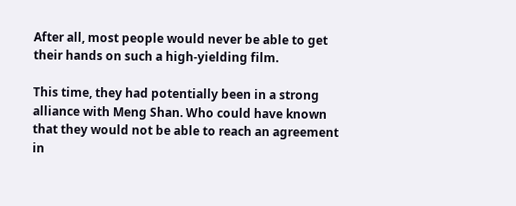After all, most people would never be able to get their hands on such a high-yielding film.

This time, they had potentially been in a strong alliance with Meng Shan. Who could have known that they would not be able to reach an agreement in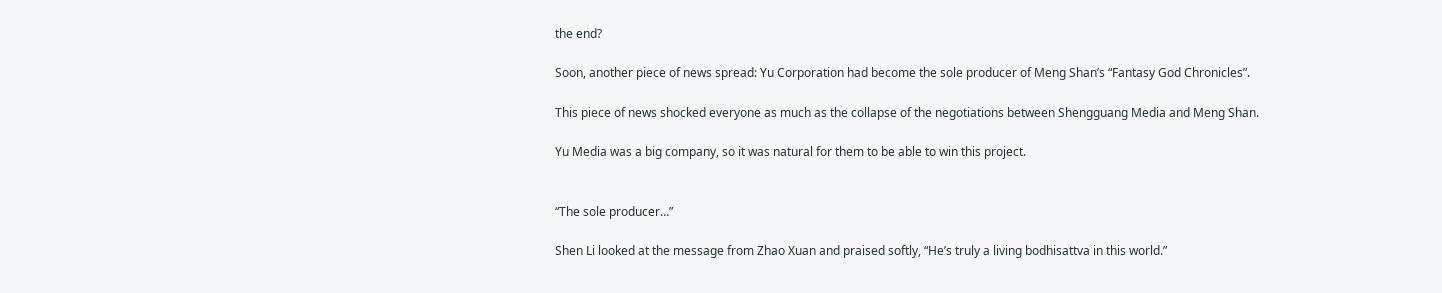the end?

Soon, another piece of news spread: Yu Corporation had become the sole producer of Meng Shan’s “Fantasy God Chronicles”.

This piece of news shocked everyone as much as the collapse of the negotiations between Shengguang Media and Meng Shan.

Yu Media was a big company, so it was natural for them to be able to win this project.


“The sole producer…”

Shen Li looked at the message from Zhao Xuan and praised softly, “He’s truly a living bodhisattva in this world.”